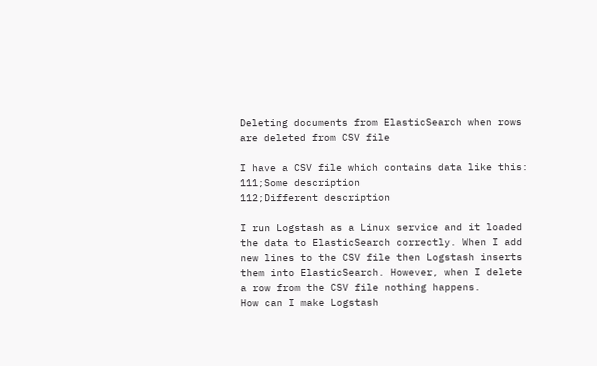Deleting documents from ElasticSearch when rows are deleted from CSV file

I have a CSV file which contains data like this:
111;Some description
112;Different description

I run Logstash as a Linux service and it loaded the data to ElasticSearch correctly. When I add new lines to the CSV file then Logstash inserts them into ElasticSearch. However, when I delete a row from the CSV file nothing happens.
How can I make Logstash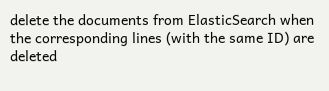delete the documents from ElasticSearch when the corresponding lines (with the same ID) are deleted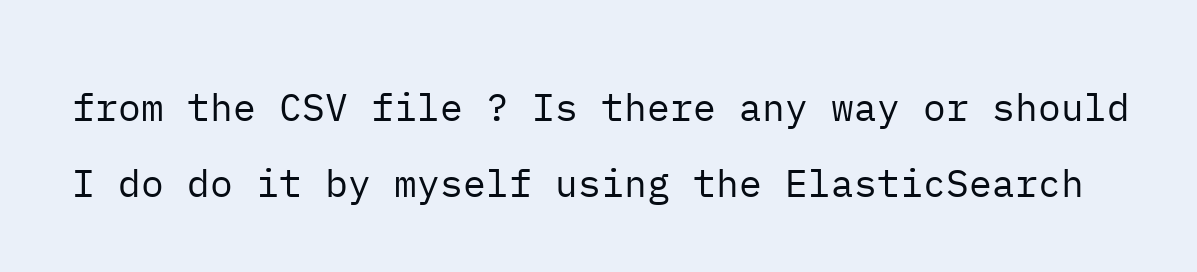from the CSV file ? Is there any way or should I do do it by myself using the ElasticSearch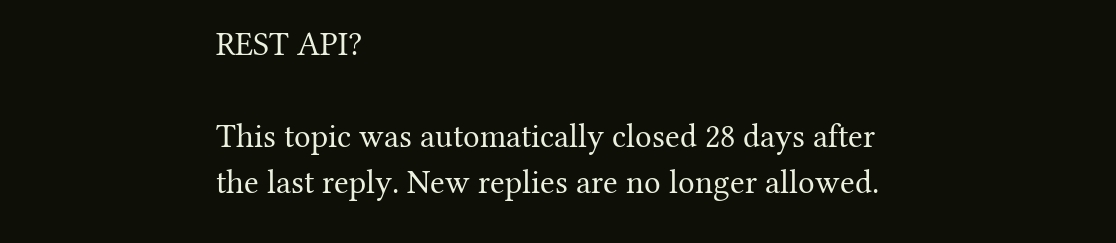REST API?

This topic was automatically closed 28 days after the last reply. New replies are no longer allowed.